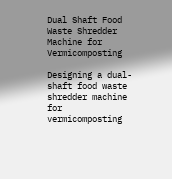Dual Shaft Food Waste Shredder Machine for Vermicomposting

Designing a dual-shaft food waste shredder machine for vermicomposting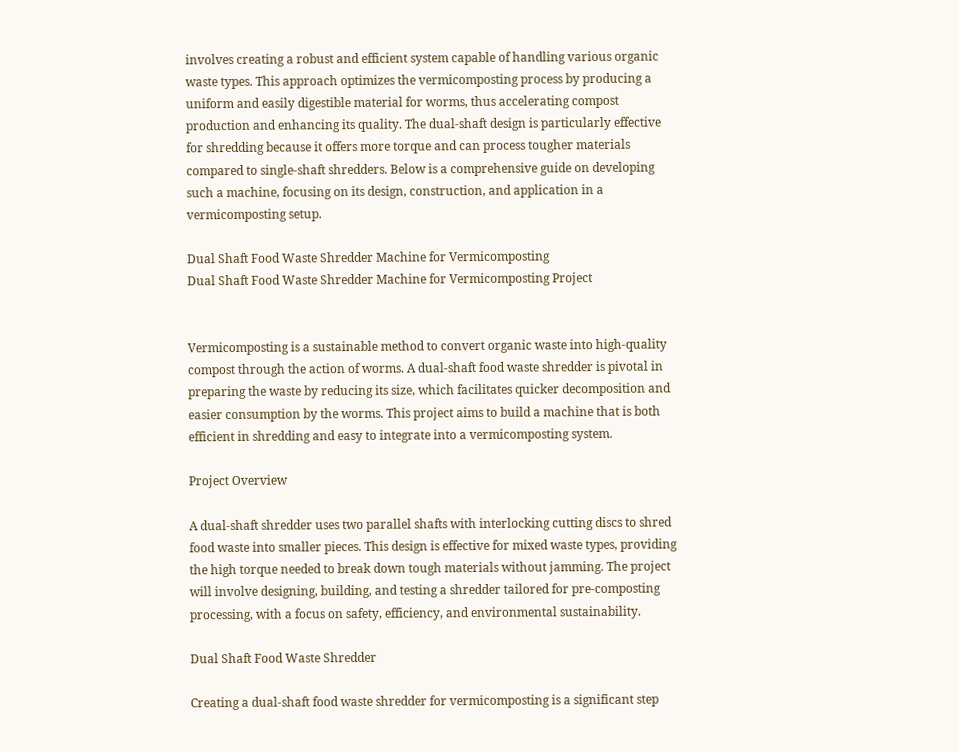involves creating a robust and efficient system capable of handling various organic waste types. This approach optimizes the vermicomposting process by producing a uniform and easily digestible material for worms, thus accelerating compost production and enhancing its quality. The dual-shaft design is particularly effective for shredding because it offers more torque and can process tougher materials compared to single-shaft shredders. Below is a comprehensive guide on developing such a machine, focusing on its design, construction, and application in a vermicomposting setup.

Dual Shaft Food Waste Shredder Machine for Vermicomposting
Dual Shaft Food Waste Shredder Machine for Vermicomposting Project


Vermicomposting is a sustainable method to convert organic waste into high-quality compost through the action of worms. A dual-shaft food waste shredder is pivotal in preparing the waste by reducing its size, which facilitates quicker decomposition and easier consumption by the worms. This project aims to build a machine that is both efficient in shredding and easy to integrate into a vermicomposting system.

Project Overview

A dual-shaft shredder uses two parallel shafts with interlocking cutting discs to shred food waste into smaller pieces. This design is effective for mixed waste types, providing the high torque needed to break down tough materials without jamming. The project will involve designing, building, and testing a shredder tailored for pre-composting processing, with a focus on safety, efficiency, and environmental sustainability.

Dual Shaft Food Waste Shredder

Creating a dual-shaft food waste shredder for vermicomposting is a significant step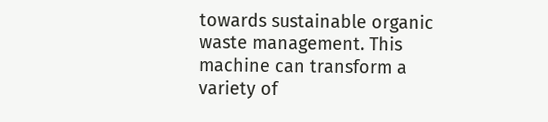towards sustainable organic waste management. This machine can transform a variety of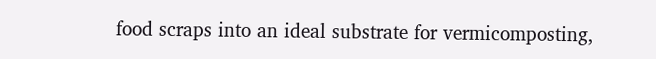food scraps into an ideal substrate for vermicomposting,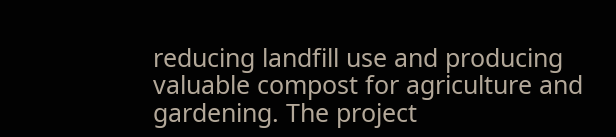reducing landfill use and producing valuable compost for agriculture and gardening. The project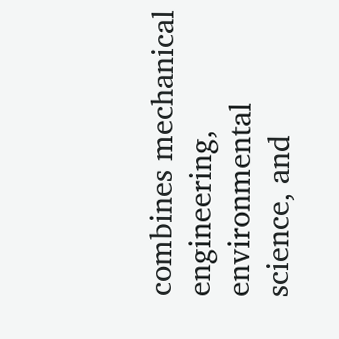combines mechanical engineering, environmental science, and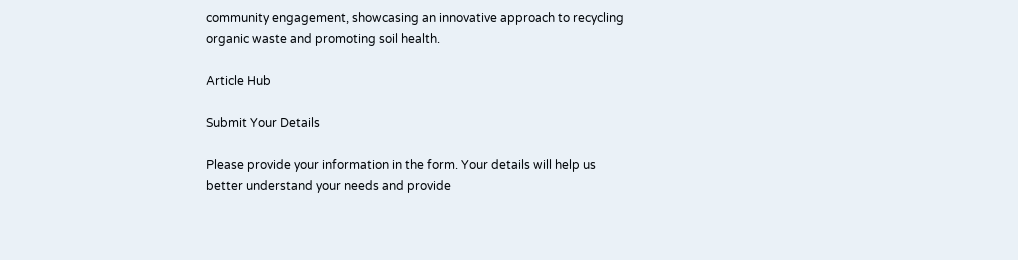community engagement, showcasing an innovative approach to recycling organic waste and promoting soil health.

Article Hub

Submit Your Details

Please provide your information in the form. Your details will help us better understand your needs and provide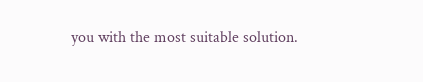you with the most suitable solution.